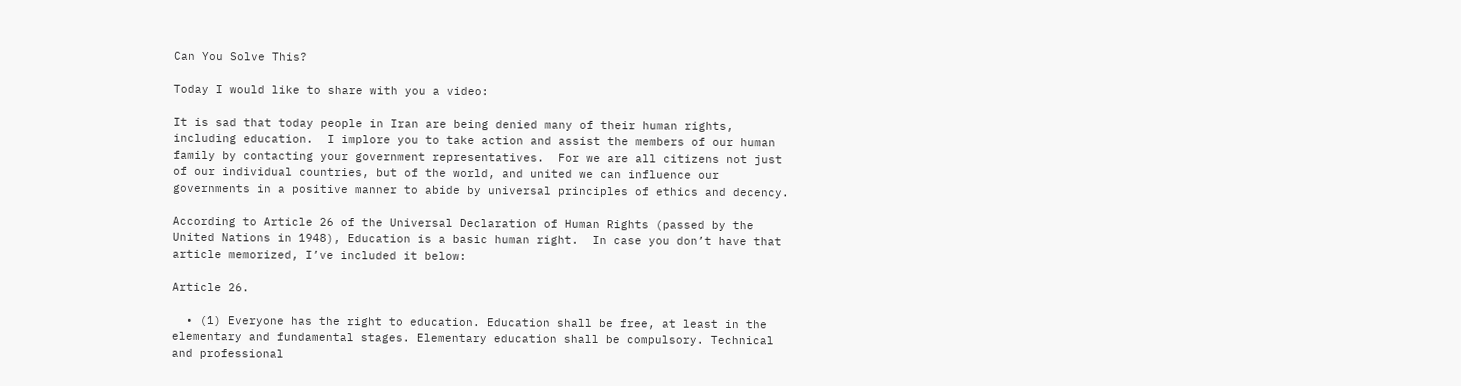Can You Solve This?

Today I would like to share with you a video:

It is sad that today people in Iran are being denied many of their human rights, including education.  I implore you to take action and assist the members of our human family by contacting your government representatives.  For we are all citizens not just of our individual countries, but of the world, and united we can influence our governments in a positive manner to abide by universal principles of ethics and decency.

According to Article 26 of the Universal Declaration of Human Rights (passed by the United Nations in 1948), Education is a basic human right.  In case you don’t have that article memorized, I’ve included it below:

Article 26.

  • (1) Everyone has the right to education. Education shall be free, at least in the elementary and fundamental stages. Elementary education shall be compulsory. Technical and professional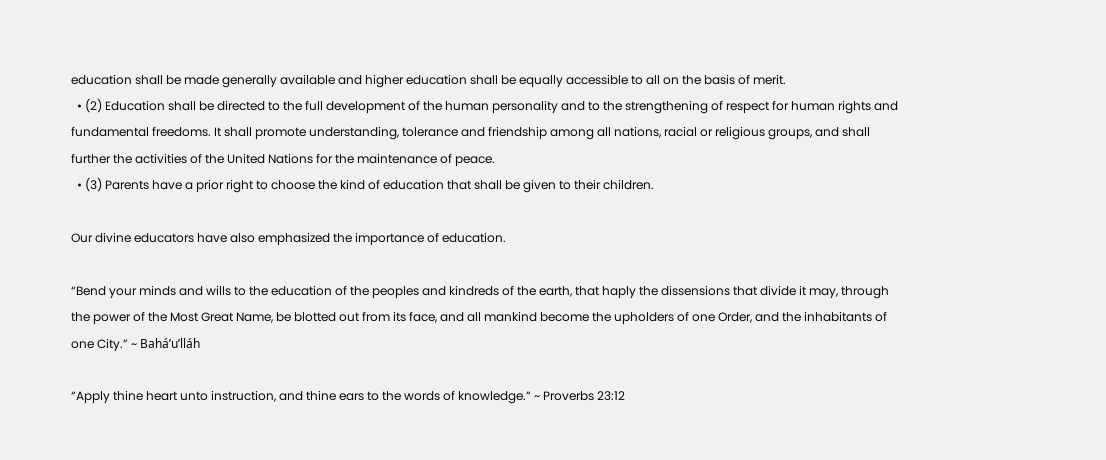education shall be made generally available and higher education shall be equally accessible to all on the basis of merit.
  • (2) Education shall be directed to the full development of the human personality and to the strengthening of respect for human rights and fundamental freedoms. It shall promote understanding, tolerance and friendship among all nations, racial or religious groups, and shall further the activities of the United Nations for the maintenance of peace.
  • (3) Parents have a prior right to choose the kind of education that shall be given to their children.

Our divine educators have also emphasized the importance of education.

“Bend your minds and wills to the education of the peoples and kindreds of the earth, that haply the dissensions that divide it may, through the power of the Most Great Name, be blotted out from its face, and all mankind become the upholders of one Order, and the inhabitants of one City.” ~ Bahá’u’lláh

“Apply thine heart unto instruction, and thine ears to the words of knowledge.” ~ Proverbs 23:12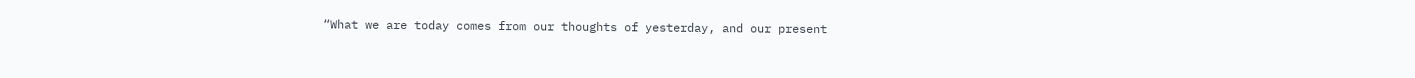“What we are today comes from our thoughts of yesterday, and our present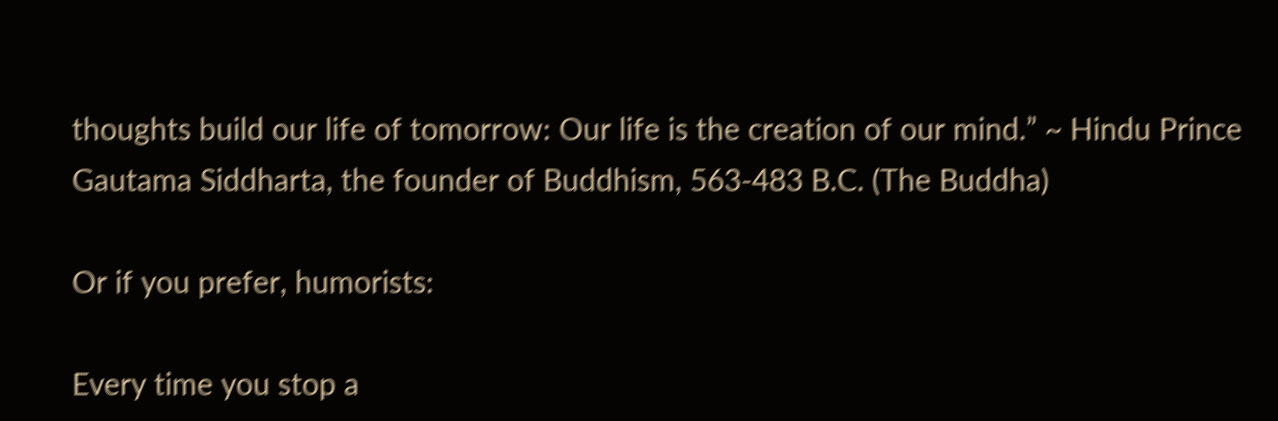thoughts build our life of tomorrow: Our life is the creation of our mind.” ~ Hindu Prince Gautama Siddharta, the founder of Buddhism, 563-483 B.C. (The Buddha)

Or if you prefer, humorists:

Every time you stop a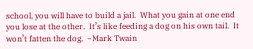school, you will have to build a jail.  What you gain at one end you lose at the other.  It’s like feeding a dog on his own tail.  It won’t fatten the dog.  ~Mark Twain